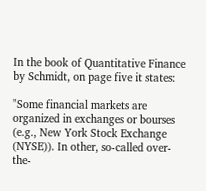In the book of Quantitative Finance by Schmidt, on page five it states:

"Some financial markets are organized in exchanges or bourses (e.g., New York Stock Exchange (NYSE)). In other, so-called over-the-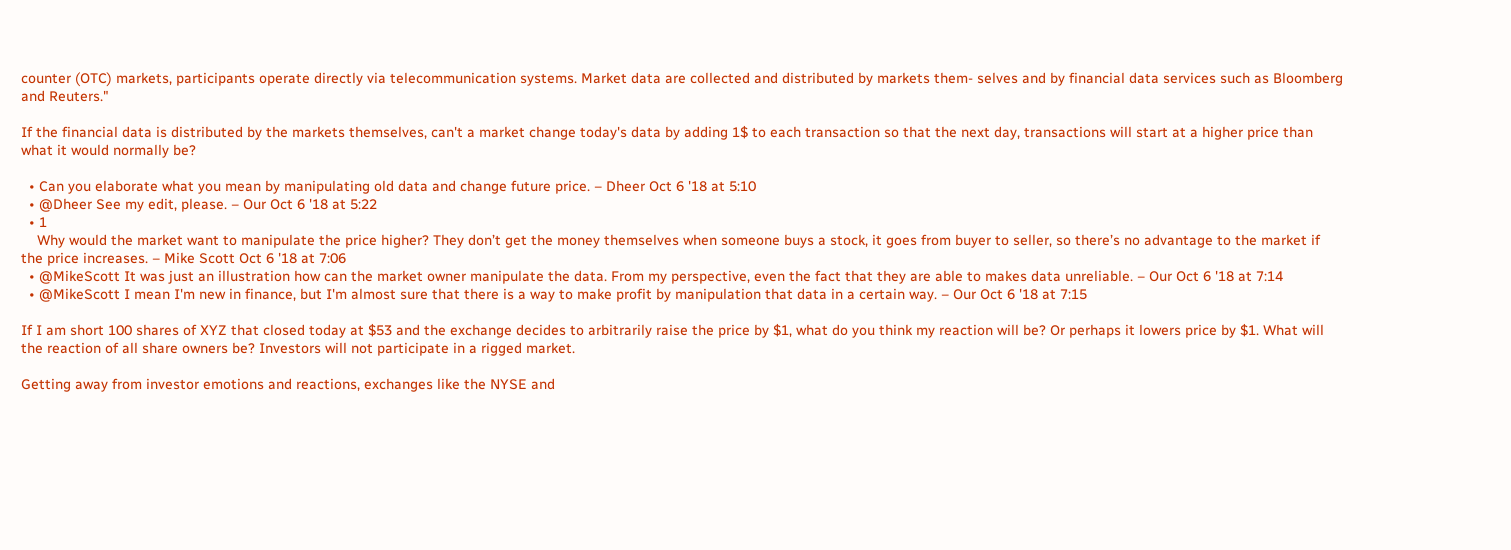counter (OTC) markets, participants operate directly via telecommunication systems. Market data are collected and distributed by markets them- selves and by financial data services such as Bloomberg and Reuters."

If the financial data is distributed by the markets themselves, can't a market change today's data by adding 1$ to each transaction so that the next day, transactions will start at a higher price than what it would normally be?

  • Can you elaborate what you mean by manipulating old data and change future price. – Dheer Oct 6 '18 at 5:10
  • @Dheer See my edit, please. – Our Oct 6 '18 at 5:22
  • 1
    Why would the market want to manipulate the price higher? They don’t get the money themselves when someone buys a stock, it goes from buyer to seller, so there’s no advantage to the market if the price increases. – Mike Scott Oct 6 '18 at 7:06
  • @MikeScott It was just an illustration how can the market owner manipulate the data. From my perspective, even the fact that they are able to makes data unreliable. – Our Oct 6 '18 at 7:14
  • @MikeScott I mean I'm new in finance, but I'm almost sure that there is a way to make profit by manipulation that data in a certain way. – Our Oct 6 '18 at 7:15

If I am short 100 shares of XYZ that closed today at $53 and the exchange decides to arbitrarily raise the price by $1, what do you think my reaction will be? Or perhaps it lowers price by $1. What will the reaction of all share owners be? Investors will not participate in a rigged market.

Getting away from investor emotions and reactions, exchanges like the NYSE and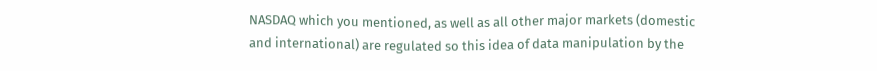NASDAQ which you mentioned, as well as all other major markets (domestic and international) are regulated so this idea of data manipulation by the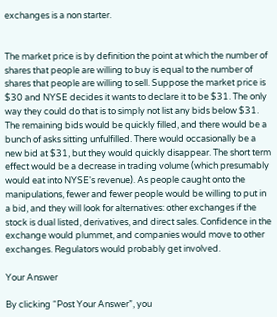exchanges is a non starter.


The market price is by definition the point at which the number of shares that people are willing to buy is equal to the number of shares that people are willing to sell. Suppose the market price is $30 and NYSE decides it wants to declare it to be $31. The only way they could do that is to simply not list any bids below $31. The remaining bids would be quickly filled, and there would be a bunch of asks sitting unfulfilled. There would occasionally be a new bid at $31, but they would quickly disappear. The short term effect would be a decrease in trading volume (which presumably would eat into NYSE's revenue). As people caught onto the manipulations, fewer and fewer people would be willing to put in a bid, and they will look for alternatives: other exchanges if the stock is dual listed, derivatives, and direct sales. Confidence in the exchange would plummet, and companies would move to other exchanges. Regulators would probably get involved.

Your Answer

By clicking “Post Your Answer”, you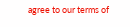agree to our terms of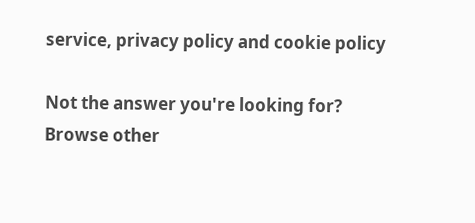service, privacy policy and cookie policy

Not the answer you're looking for? Browse other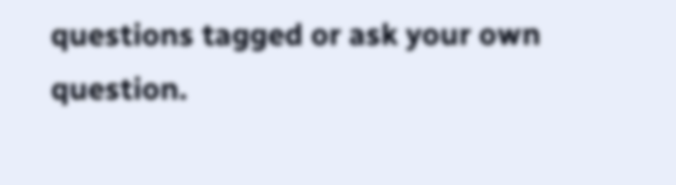questions tagged or ask your own question.